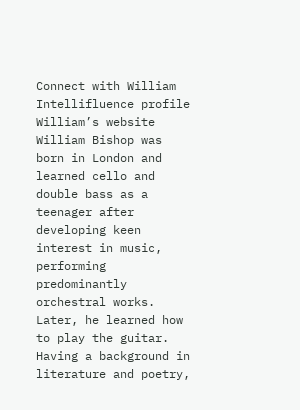Connect with William
Intellifluence profile
William’s website
William Bishop was born in London and learned cello and double bass as a teenager after developing keen interest in music, performing predominantly orchestral works. Later, he learned how to play the guitar. Having a background in literature and poetry,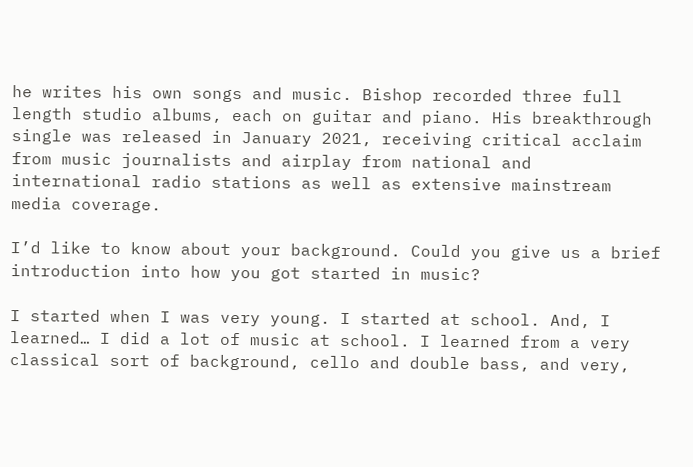he writes his own songs and music. Bishop recorded three full length studio albums, each on guitar and piano. His breakthrough single was released in January 2021, receiving critical acclaim from music journalists and airplay from national and international radio stations as well as extensive mainstream media coverage.

I’d like to know about your background. Could you give us a brief introduction into how you got started in music?

I started when I was very young. I started at school. And, I learned… I did a lot of music at school. I learned from a very classical sort of background, cello and double bass, and very,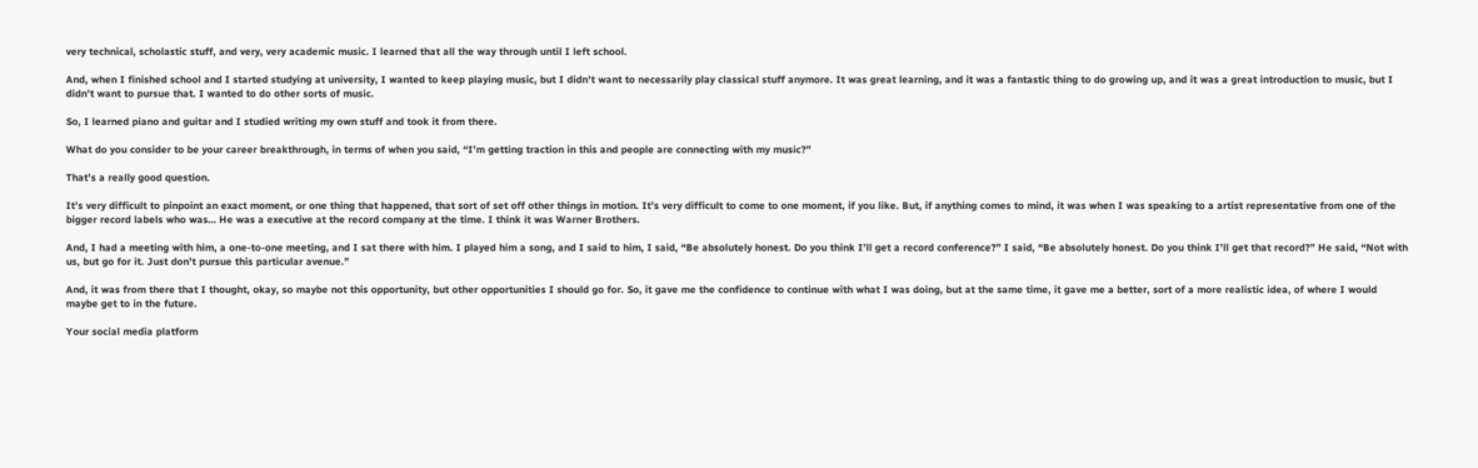very technical, scholastic stuff, and very, very academic music. I learned that all the way through until I left school.

And, when I finished school and I started studying at university, I wanted to keep playing music, but I didn’t want to necessarily play classical stuff anymore. It was great learning, and it was a fantastic thing to do growing up, and it was a great introduction to music, but I didn’t want to pursue that. I wanted to do other sorts of music.

So, I learned piano and guitar and I studied writing my own stuff and took it from there.

What do you consider to be your career breakthrough, in terms of when you said, “I’m getting traction in this and people are connecting with my music?”

That’s a really good question.

It’s very difficult to pinpoint an exact moment, or one thing that happened, that sort of set off other things in motion. It’s very difficult to come to one moment, if you like. But, if anything comes to mind, it was when I was speaking to a artist representative from one of the bigger record labels who was… He was a executive at the record company at the time. I think it was Warner Brothers.

And, I had a meeting with him, a one-to-one meeting, and I sat there with him. I played him a song, and I said to him, I said, “Be absolutely honest. Do you think I’ll get a record conference?” I said, “Be absolutely honest. Do you think I’ll get that record?” He said, “Not with us, but go for it. Just don’t pursue this particular avenue.”

And, it was from there that I thought, okay, so maybe not this opportunity, but other opportunities I should go for. So, it gave me the confidence to continue with what I was doing, but at the same time, it gave me a better, sort of a more realistic idea, of where I would maybe get to in the future.

Your social media platform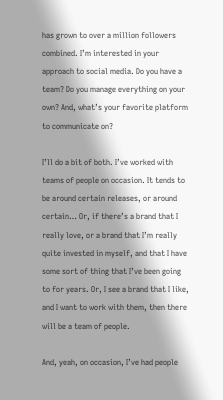has grown to over a million followers combined. I’m interested in your approach to social media. Do you have a team? Do you manage everything on your own? And, what’s your favorite platform to communicate on?

I’ll do a bit of both. I’ve worked with teams of people on occasion. It tends to be around certain releases, or around certain… Or, if there’s a brand that I really love, or a brand that I’m really quite invested in myself, and that I have some sort of thing that I’ve been going to for years. Or, I see a brand that I like, and I want to work with them, then there will be a team of people.

And, yeah, on occasion, I’ve had people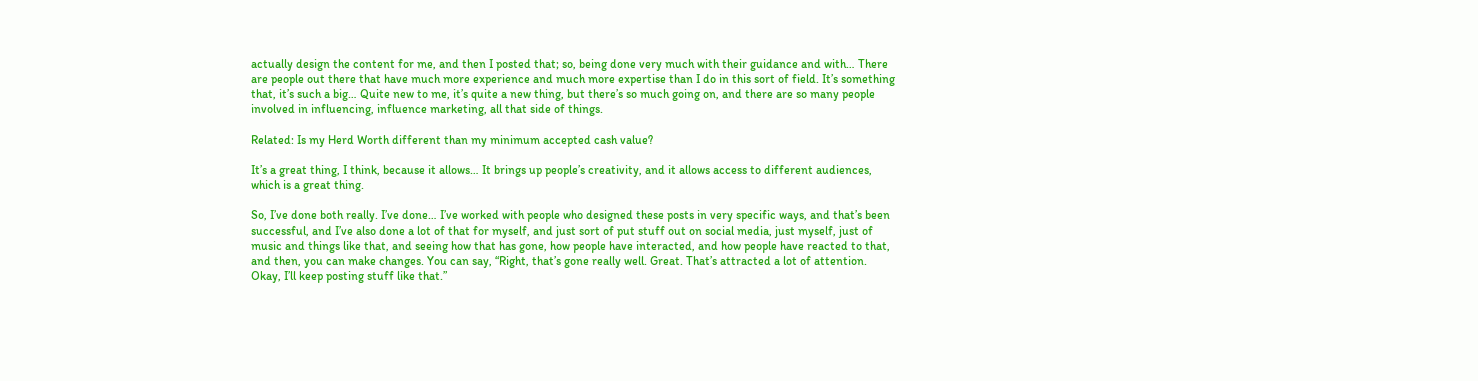actually design the content for me, and then I posted that; so, being done very much with their guidance and with… There are people out there that have much more experience and much more expertise than I do in this sort of field. It’s something that, it’s such a big… Quite new to me, it’s quite a new thing, but there’s so much going on, and there are so many people involved in influencing, influence marketing, all that side of things.

Related: Is my Herd Worth different than my minimum accepted cash value?

It’s a great thing, I think, because it allows… It brings up people’s creativity, and it allows access to different audiences, which is a great thing.

So, I’ve done both really. I’ve done… I’ve worked with people who designed these posts in very specific ways, and that’s been successful, and I’ve also done a lot of that for myself, and just sort of put stuff out on social media, just myself, just of music and things like that, and seeing how that has gone, how people have interacted, and how people have reacted to that, and then, you can make changes. You can say, “Right, that’s gone really well. Great. That’s attracted a lot of attention. Okay, I’ll keep posting stuff like that.”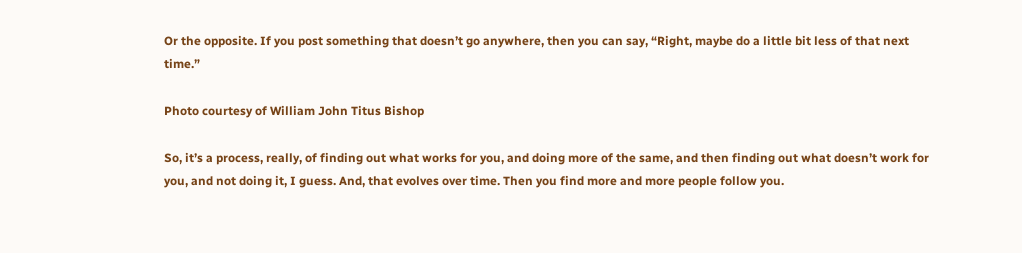Or the opposite. If you post something that doesn’t go anywhere, then you can say, “Right, maybe do a little bit less of that next time.”

Photo courtesy of William John Titus Bishop

So, it’s a process, really, of finding out what works for you, and doing more of the same, and then finding out what doesn’t work for you, and not doing it, I guess. And, that evolves over time. Then you find more and more people follow you.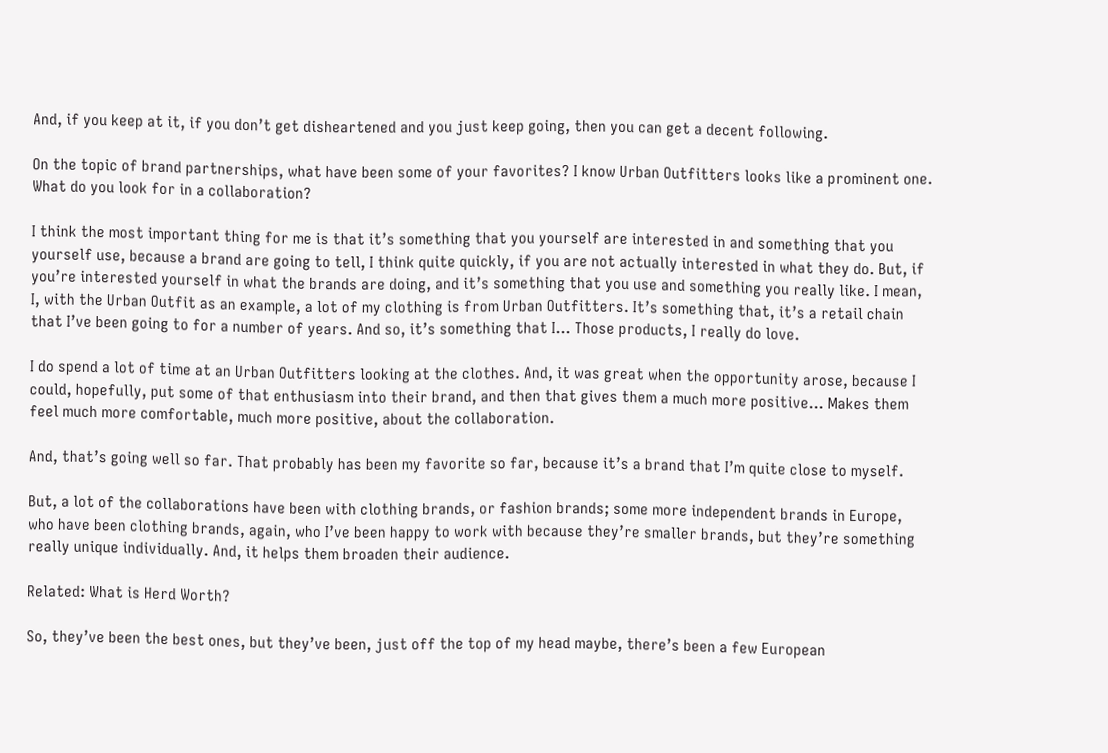And, if you keep at it, if you don’t get disheartened and you just keep going, then you can get a decent following.

On the topic of brand partnerships, what have been some of your favorites? I know Urban Outfitters looks like a prominent one. What do you look for in a collaboration?

I think the most important thing for me is that it’s something that you yourself are interested in and something that you yourself use, because a brand are going to tell, I think quite quickly, if you are not actually interested in what they do. But, if you’re interested yourself in what the brands are doing, and it’s something that you use and something you really like. I mean, I, with the Urban Outfit as an example, a lot of my clothing is from Urban Outfitters. It’s something that, it’s a retail chain that I’ve been going to for a number of years. And so, it’s something that I… Those products, I really do love.

I do spend a lot of time at an Urban Outfitters looking at the clothes. And, it was great when the opportunity arose, because I could, hopefully, put some of that enthusiasm into their brand, and then that gives them a much more positive… Makes them feel much more comfortable, much more positive, about the collaboration.

And, that’s going well so far. That probably has been my favorite so far, because it’s a brand that I’m quite close to myself.

But, a lot of the collaborations have been with clothing brands, or fashion brands; some more independent brands in Europe, who have been clothing brands, again, who I’ve been happy to work with because they’re smaller brands, but they’re something really unique individually. And, it helps them broaden their audience.

Related: What is Herd Worth?

So, they’ve been the best ones, but they’ve been, just off the top of my head maybe, there’s been a few European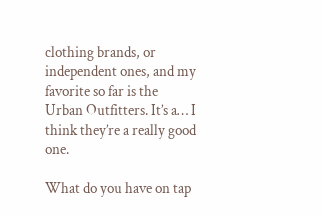clothing brands, or independent ones, and my favorite so far is the Urban Outfitters. It’s a… I think they’re a really good one.

What do you have on tap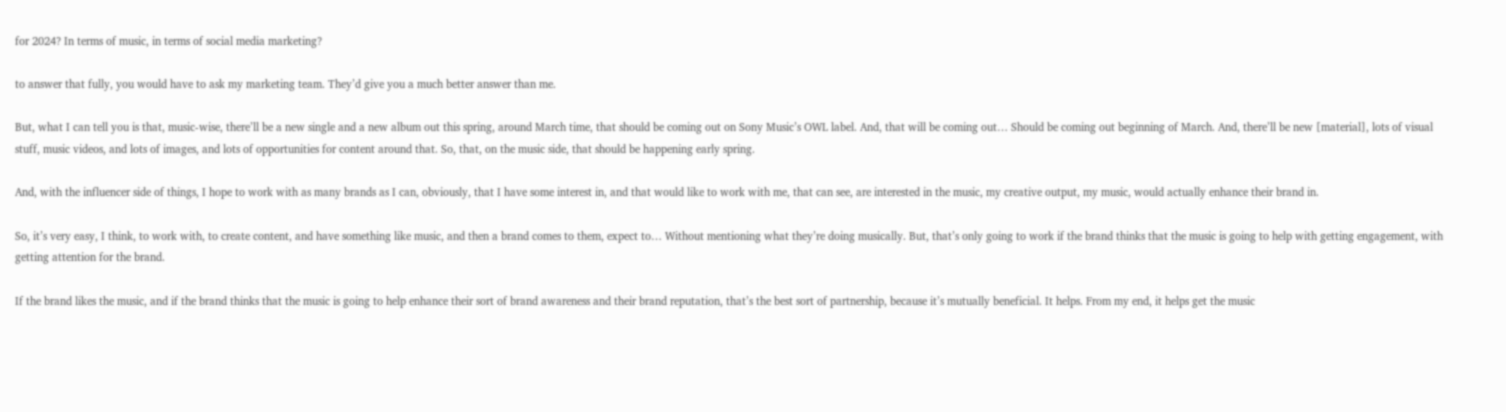for 2024? In terms of music, in terms of social media marketing?

to answer that fully, you would have to ask my marketing team. They’d give you a much better answer than me.

But, what I can tell you is that, music-wise, there’ll be a new single and a new album out this spring, around March time, that should be coming out on Sony Music’s OWL label. And, that will be coming out… Should be coming out beginning of March. And, there’ll be new [material], lots of visual stuff, music videos, and lots of images, and lots of opportunities for content around that. So, that, on the music side, that should be happening early spring.

And, with the influencer side of things, I hope to work with as many brands as I can, obviously, that I have some interest in, and that would like to work with me, that can see, are interested in the music, my creative output, my music, would actually enhance their brand in.

So, it’s very easy, I think, to work with, to create content, and have something like music, and then a brand comes to them, expect to… Without mentioning what they’re doing musically. But, that’s only going to work if the brand thinks that the music is going to help with getting engagement, with getting attention for the brand.

If the brand likes the music, and if the brand thinks that the music is going to help enhance their sort of brand awareness and their brand reputation, that’s the best sort of partnership, because it’s mutually beneficial. It helps. From my end, it helps get the music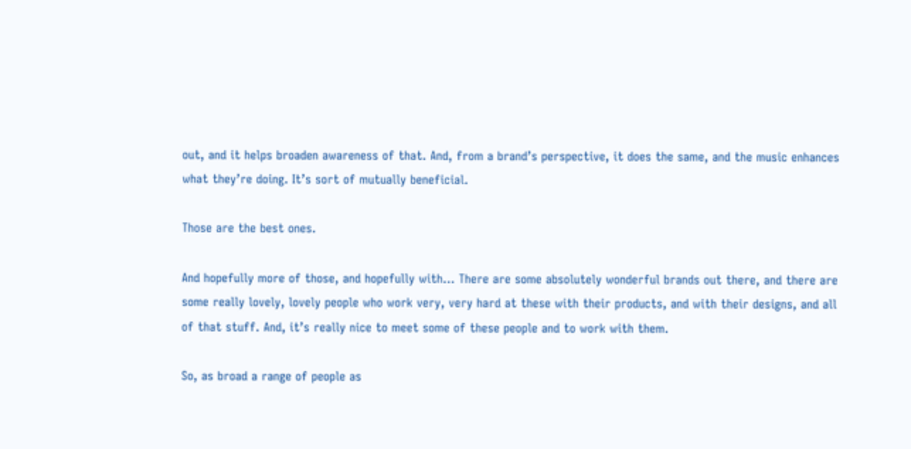out, and it helps broaden awareness of that. And, from a brand’s perspective, it does the same, and the music enhances what they’re doing. It’s sort of mutually beneficial.

Those are the best ones.

And hopefully more of those, and hopefully with… There are some absolutely wonderful brands out there, and there are some really lovely, lovely people who work very, very hard at these with their products, and with their designs, and all of that stuff. And, it’s really nice to meet some of these people and to work with them.

So, as broad a range of people as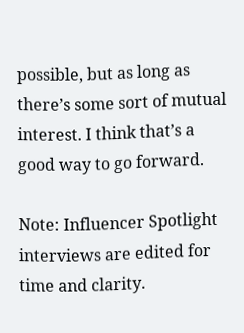possible, but as long as there’s some sort of mutual interest. I think that’s a good way to go forward.

Note: Influencer Spotlight interviews are edited for time and clarity.